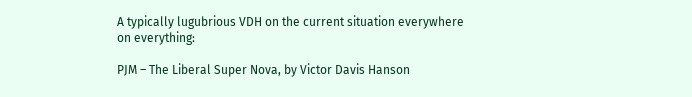A typically lugubrious VDH on the current situation everywhere on everything:

PJM – The Liberal Super Nova, by Victor Davis Hanson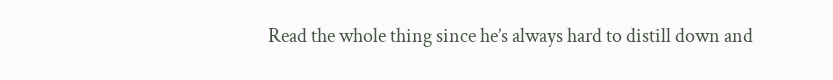Read the whole thing since he’s always hard to distill down and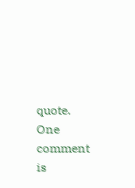quote. One comment is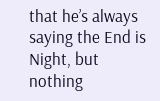that he’s always saying the End is Night, but nothing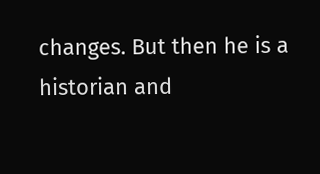changes. But then he is a historian and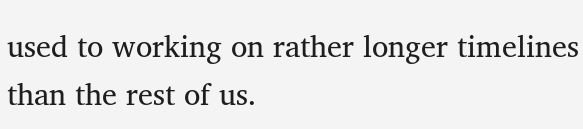used to working on rather longer timelines than the rest of us.